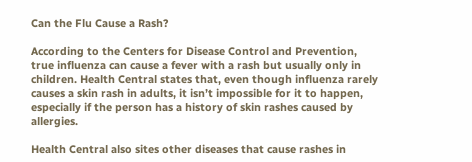Can the Flu Cause a Rash?

According to the Centers for Disease Control and Prevention, true influenza can cause a fever with a rash but usually only in children. Health Central states that, even though influenza rarely causes a skin rash in adults, it isn’t impossible for it to happen, especially if the person has a history of skin rashes caused by allergies.

Health Central also sites other diseases that cause rashes in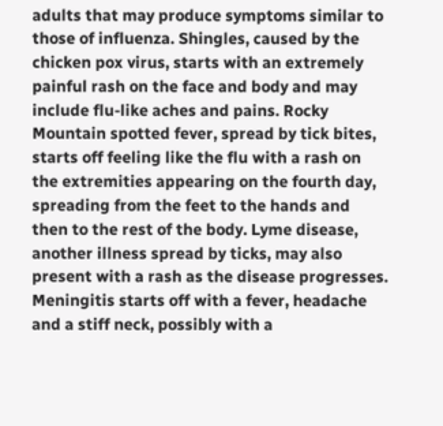adults that may produce symptoms similar to those of influenza. Shingles, caused by the chicken pox virus, starts with an extremely painful rash on the face and body and may include flu-like aches and pains. Rocky Mountain spotted fever, spread by tick bites, starts off feeling like the flu with a rash on the extremities appearing on the fourth day, spreading from the feet to the hands and then to the rest of the body. Lyme disease, another illness spread by ticks, may also present with a rash as the disease progresses. Meningitis starts off with a fever, headache and a stiff neck, possibly with a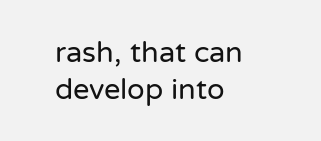rash, that can develop into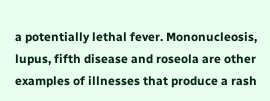a potentially lethal fever. Mononucleosis, lupus, fifth disease and roseola are other examples of illnesses that produce a rash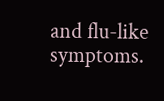and flu-like symptoms.